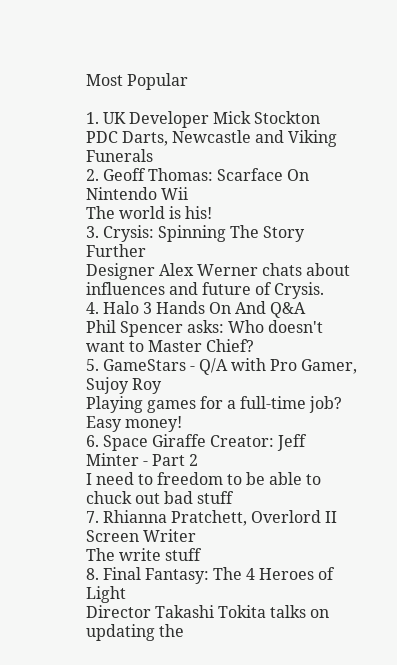Most Popular

1. UK Developer Mick Stockton
PDC Darts, Newcastle and Viking Funerals
2. Geoff Thomas: Scarface On Nintendo Wii
The world is his!
3. Crysis: Spinning The Story Further
Designer Alex Werner chats about influences and future of Crysis.
4. Halo 3 Hands On And Q&A
Phil Spencer asks: Who doesn't want to Master Chief?
5. GameStars - Q/A with Pro Gamer, Sujoy Roy
Playing games for a full-time job? Easy money!
6. Space Giraffe Creator: Jeff Minter - Part 2
I need to freedom to be able to chuck out bad stuff
7. Rhianna Pratchett, Overlord II Screen Writer
The write stuff
8. Final Fantasy: The 4 Heroes of Light
Director Takashi Tokita talks on updating the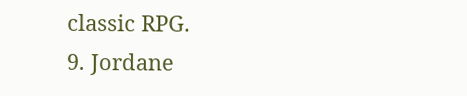classic RPG.
9. Jordane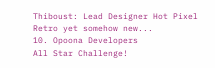Thiboust: Lead Designer Hot Pixel
Retro yet somehow new...
10. Opoona Developers
All Star Challenge!